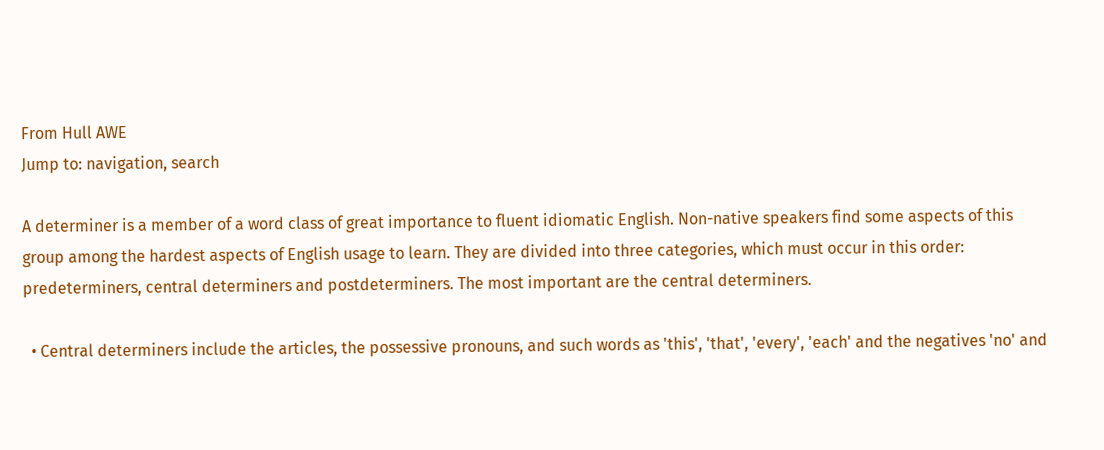From Hull AWE
Jump to: navigation, search

A determiner is a member of a word class of great importance to fluent idiomatic English. Non-native speakers find some aspects of this group among the hardest aspects of English usage to learn. They are divided into three categories, which must occur in this order: predeterminers, central determiners and postdeterminers. The most important are the central determiners.

  • Central determiners include the articles, the possessive pronouns, and such words as 'this', 'that', 'every', 'each' and the negatives 'no' and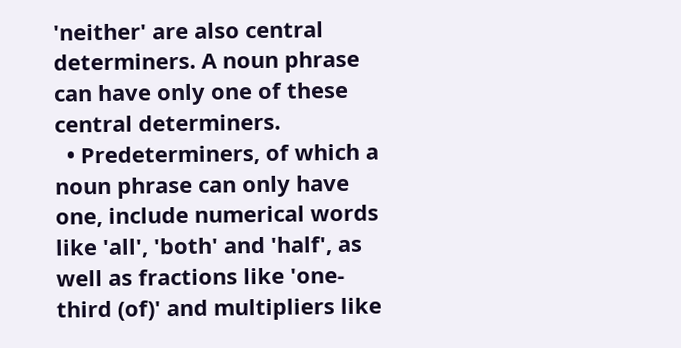'neither' are also central determiners. A noun phrase can have only one of these central determiners.
  • Predeterminers, of which a noun phrase can only have one, include numerical words like 'all', 'both' and 'half', as well as fractions like 'one-third (of)' and multipliers like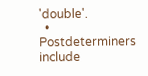'double'.
  • Postdeterminers include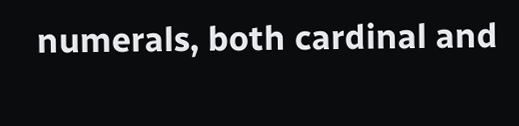numerals, both cardinal and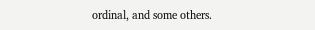ordinal, and some others.